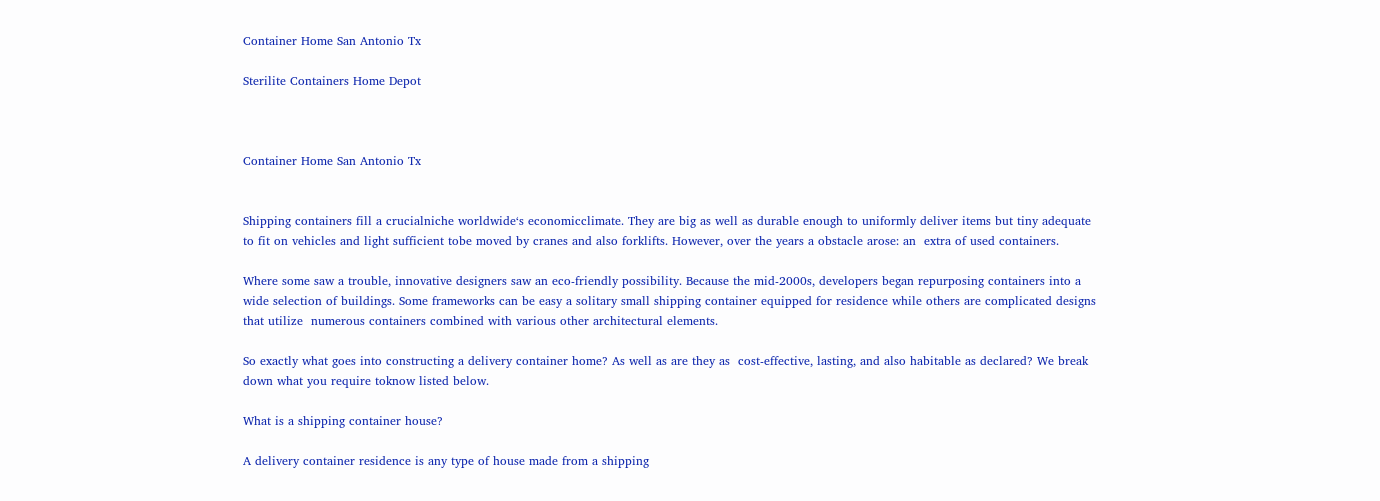Container Home San Antonio Tx

Sterilite Containers Home Depot



Container Home San Antonio Tx


Shipping containers fill a crucialniche worldwide‘s economicclimate. They are big as well as durable enough to uniformly deliver items but tiny adequate to fit on vehicles and light sufficient tobe moved by cranes and also forklifts. However, over the years a obstacle arose: an  extra of used containers.

Where some saw a trouble, innovative designers saw an eco-friendly possibility. Because the mid-2000s, developers began repurposing containers into a wide selection of buildings. Some frameworks can be easy a solitary small shipping container equipped for residence while others are complicated designs that utilize  numerous containers combined with various other architectural elements.

So exactly what goes into constructing a delivery container home? As well as are they as  cost-effective, lasting, and also habitable as declared? We break down what you require toknow listed below.

What is a shipping container house?

A delivery container residence is any type of house made from a shipping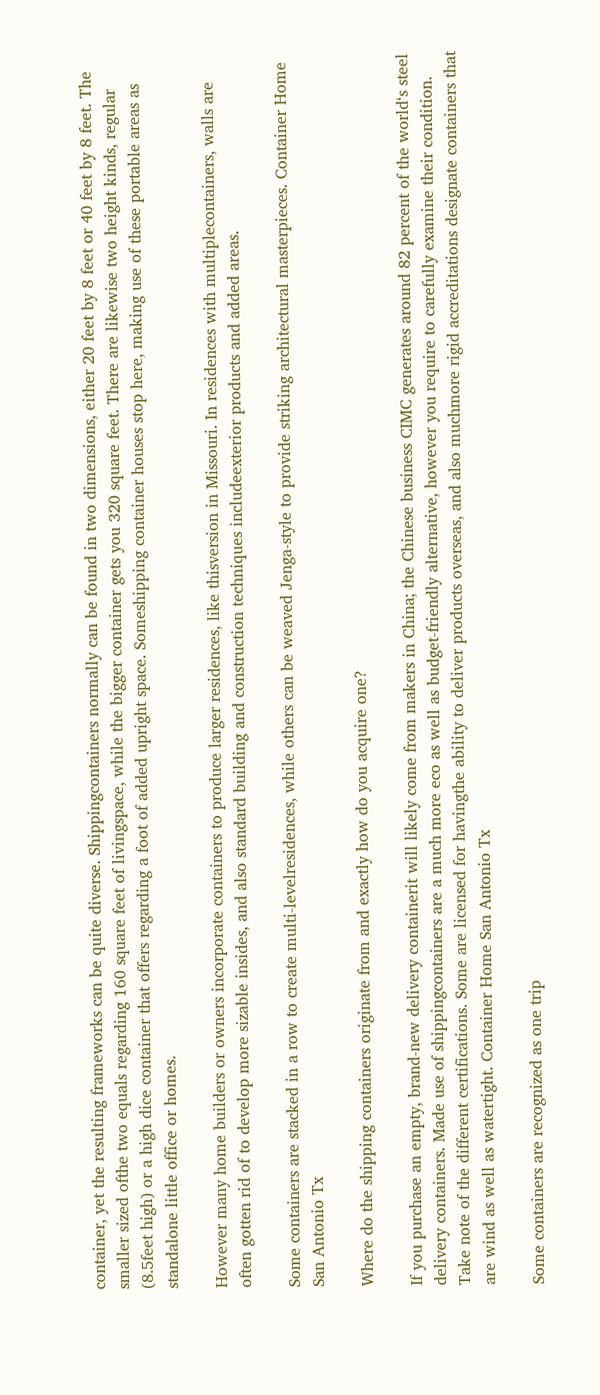container, yet the resulting frameworks can be quite diverse. Shippingcontainers normally can be found in two dimensions, either 20 feet by 8 feet or 40 feet by 8 feet. The smaller sized ofthe two equals regarding 160 square feet of livingspace, while the bigger container gets you 320 square feet. There are likewise two height kinds, regular (8.5feet high) or a high dice container that offers regarding a foot of added upright space. Someshipping container houses stop here, making use of these portable areas as standalone little office or homes.

However many home builders or owners incorporate containers to produce larger residences, like thisversion in Missouri. In residences with multiplecontainers, walls are often gotten rid of to develop more sizable insides, and also standard building and construction techniques includeexterior products and added areas.

Some containers are stacked in a row to create multi-levelresidences, while others can be weaved Jenga-style to provide striking architectural masterpieces. Container Home San Antonio Tx

Where do the shipping containers originate from and exactly how do you acquire one?

If you purchase an empty, brand-new delivery containerit will likely come from makers in China; the Chinese business CIMC generates around 82 percent of the world‘s steel delivery containers. Made use of shippingcontainers are a much more eco as well as budget-friendly alternative, however you require to carefully examine their condition. Take note of the different certifications. Some are licensed for havingthe ability to deliver products overseas, and also muchmore rigid accreditations designate containers that are wind as well as watertight. Container Home San Antonio Tx

Some containers are recognized as one trip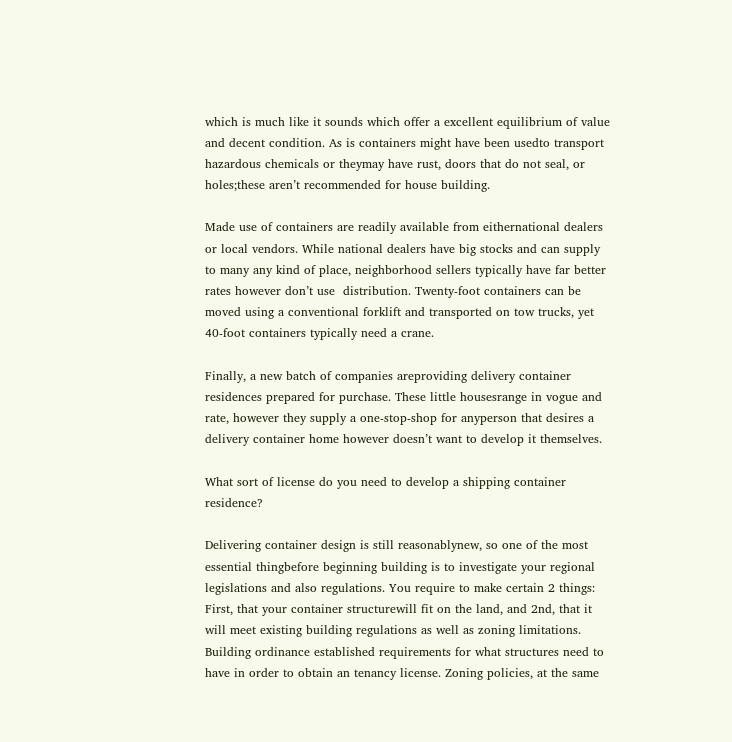which is much like it sounds which offer a excellent equilibrium of value and decent condition. As is containers might have been usedto transport hazardous chemicals or theymay have rust, doors that do not seal, or holes;these aren’t recommended for house building.

Made use of containers are readily available from eithernational dealers or local vendors. While national dealers have big stocks and can supply to many any kind of place, neighborhood sellers typically have far better rates however don’t use  distribution. Twenty-foot containers can be moved using a conventional forklift and transported on tow trucks, yet 40-foot containers typically need a crane.

Finally, a new batch of companies areproviding delivery container residences prepared for purchase. These little housesrange in vogue and rate, however they supply a one-stop-shop for anyperson that desires a delivery container home however doesn’t want to develop it themselves.

What sort of license do you need to develop a shipping container residence?

Delivering container design is still reasonablynew, so one of the most essential thingbefore beginning building is to investigate your regional legislations and also regulations. You require to make certain 2 things: First, that your container structurewill fit on the land, and 2nd, that it will meet existing building regulations as well as zoning limitations. Building ordinance established requirements for what structures need to have in order to obtain an tenancy license. Zoning policies, at the same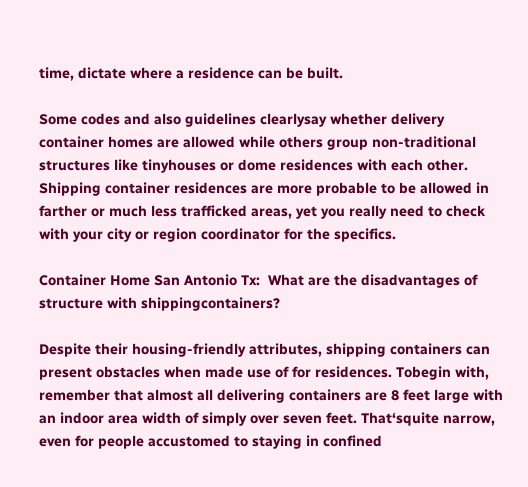time, dictate where a residence can be built.

Some codes and also guidelines clearlysay whether delivery container homes are allowed while others group non-traditional structures like tinyhouses or dome residences with each other. Shipping container residences are more probable to be allowed in farther or much less trafficked areas, yet you really need to check with your city or region coordinator for the specifics.

Container Home San Antonio Tx:  What are the disadvantages of structure with shippingcontainers?

Despite their housing-friendly attributes, shipping containers can present obstacles when made use of for residences. Tobegin with, remember that almost all delivering containers are 8 feet large with an indoor area width of simply over seven feet. That‘squite narrow, even for people accustomed to staying in confined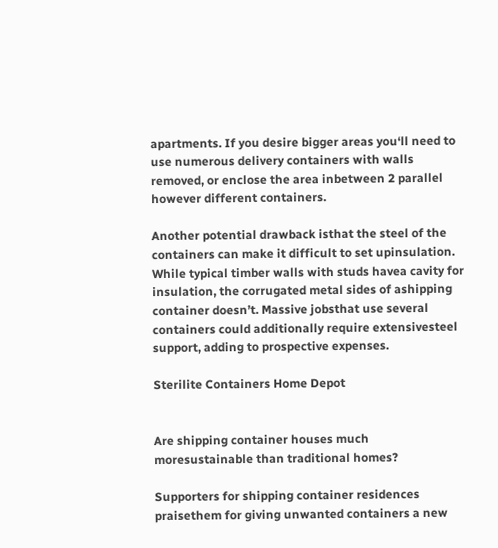apartments. If you desire bigger areas you‘ll need to use numerous delivery containers with walls removed, or enclose the area inbetween 2 parallel however different containers.

Another potential drawback isthat the steel of the containers can make it difficult to set upinsulation. While typical timber walls with studs havea cavity for insulation, the corrugated metal sides of ashipping container doesn’t. Massive jobsthat use several containers could additionally require extensivesteel support, adding to prospective expenses.

Sterilite Containers Home Depot


Are shipping container houses much moresustainable than traditional homes?

Supporters for shipping container residences praisethem for giving unwanted containers a new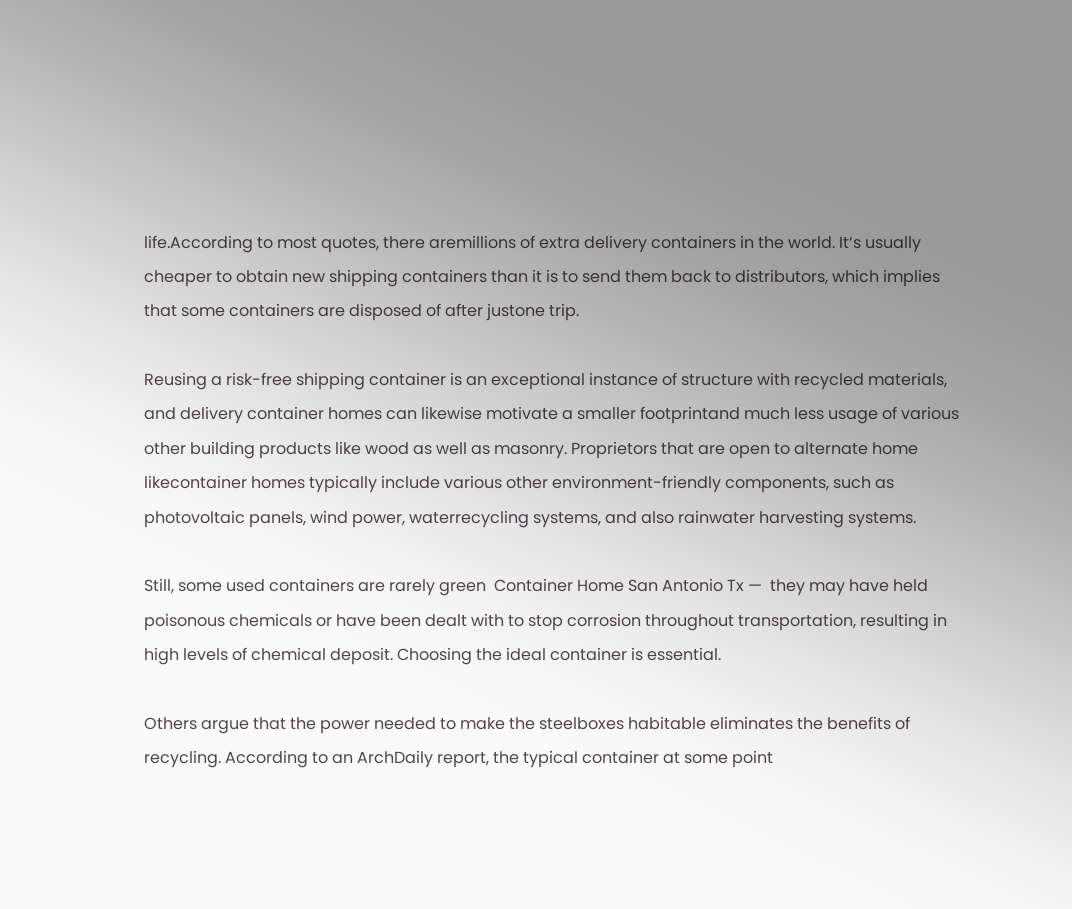life.According to most quotes, there aremillions of extra delivery containers in the world. It‘s usually cheaper to obtain new shipping containers than it is to send them back to distributors, which implies that some containers are disposed of after justone trip.

Reusing a risk-free shipping container is an exceptional instance of structure with recycled materials, and delivery container homes can likewise motivate a smaller footprintand much less usage of various other building products like wood as well as masonry. Proprietors that are open to alternate home likecontainer homes typically include various other environment-friendly components, such as photovoltaic panels, wind power, waterrecycling systems, and also rainwater harvesting systems.

Still, some used containers are rarely green  Container Home San Antonio Tx —  they may have held poisonous chemicals or have been dealt with to stop corrosion throughout transportation, resulting in high levels of chemical deposit. Choosing the ideal container is essential.

Others argue that the power needed to make the steelboxes habitable eliminates the benefits of recycling. According to an ArchDaily report, the typical container at some point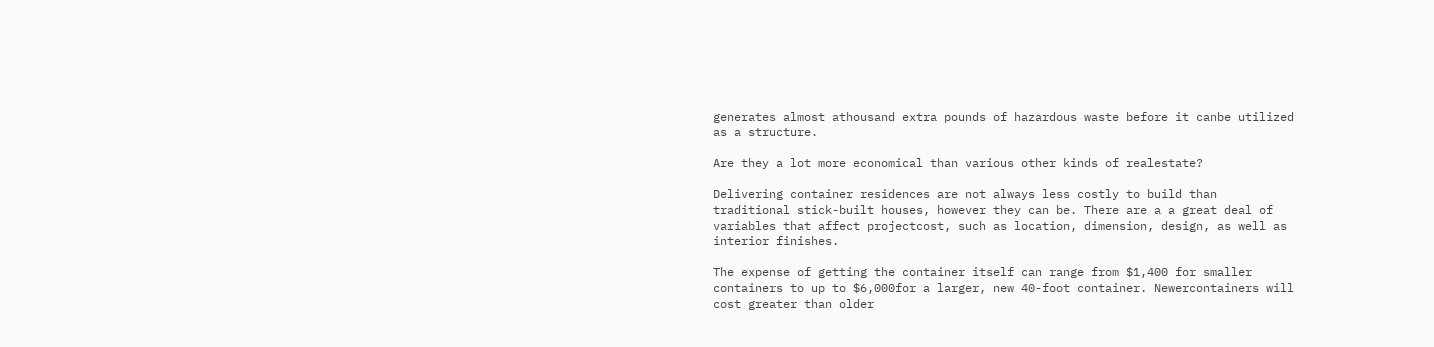generates almost athousand extra pounds of hazardous waste before it canbe utilized as a structure.

Are they a lot more economical than various other kinds of realestate?

Delivering container residences are not always less costly to build than traditional stick-built houses, however they can be. There are a a great deal of variables that affect projectcost, such as location, dimension, design, as well as interior finishes.

The expense of getting the container itself can range from $1,400 for smaller containers to up to $6,000for a larger, new 40-foot container. Newercontainers will cost greater than older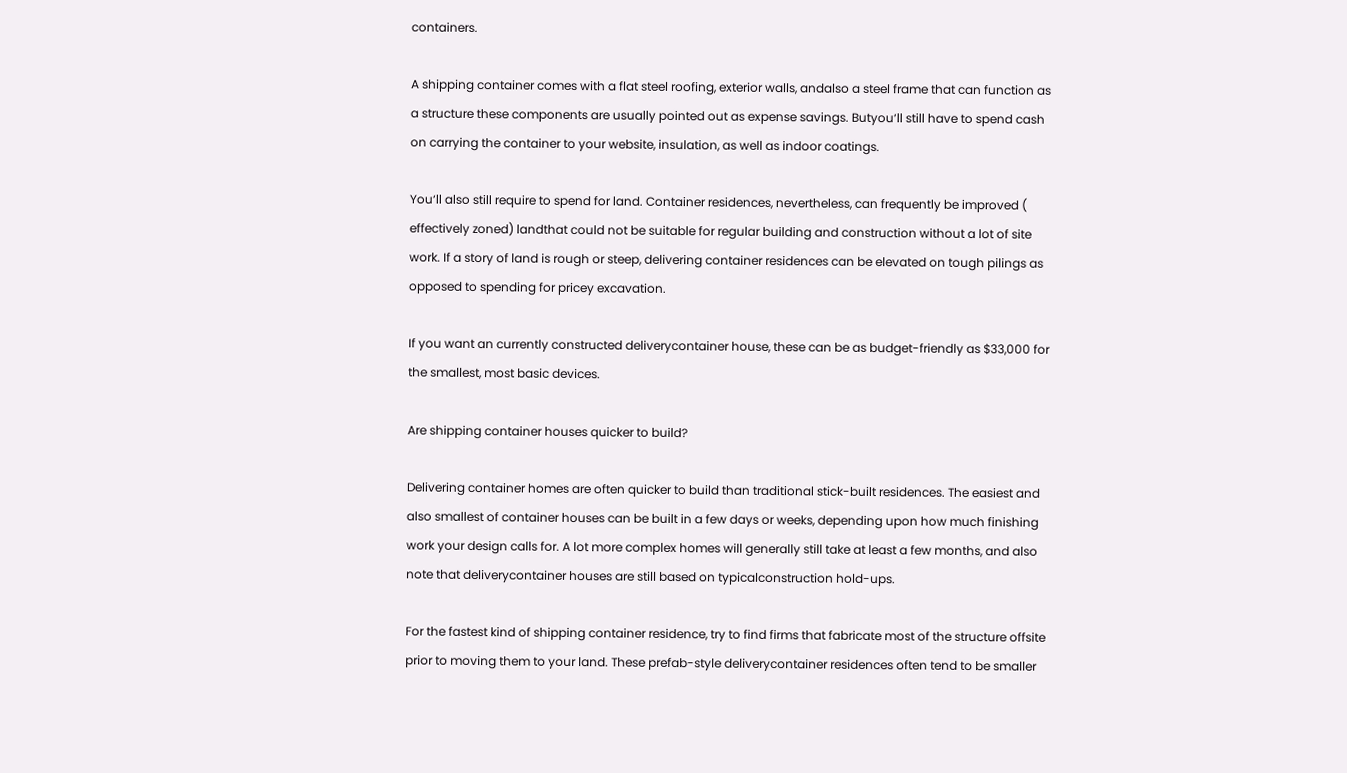containers.

A shipping container comes with a flat steel roofing, exterior walls, andalso a steel frame that can function as a structure these components are usually pointed out as expense savings. Butyou‘ll still have to spend cash on carrying the container to your website, insulation, as well as indoor coatings.

You‘ll also still require to spend for land. Container residences, nevertheless, can frequently be improved ( effectively zoned) landthat could not be suitable for regular building and construction without a lot of site work. If a story of land is rough or steep, delivering container residences can be elevated on tough pilings as opposed to spending for pricey excavation.

If you want an currently constructed deliverycontainer house, these can be as budget-friendly as $33,000 for the smallest, most basic devices.

Are shipping container houses quicker to build?

Delivering container homes are often quicker to build than traditional stick-built residences. The easiest and also smallest of container houses can be built in a few days or weeks, depending upon how much finishing work your design calls for. A lot more complex homes will generally still take at least a few months, and also note that deliverycontainer houses are still based on typicalconstruction hold-ups.

For the fastest kind of shipping container residence, try to find firms that fabricate most of the structure offsite prior to moving them to your land. These prefab-style deliverycontainer residences often tend to be smaller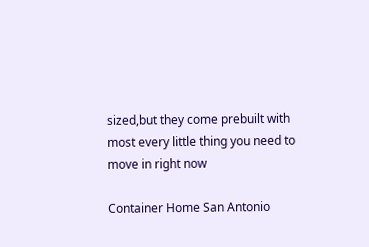sized,but they come prebuilt with most every little thing you need to move in right now

Container Home San Antonio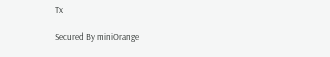Tx

Secured By miniOrange